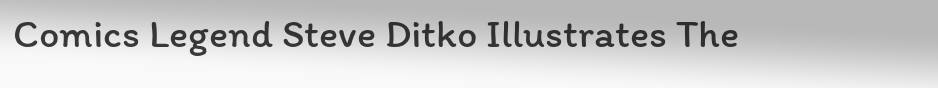Comics Legend Steve Ditko Illustrates The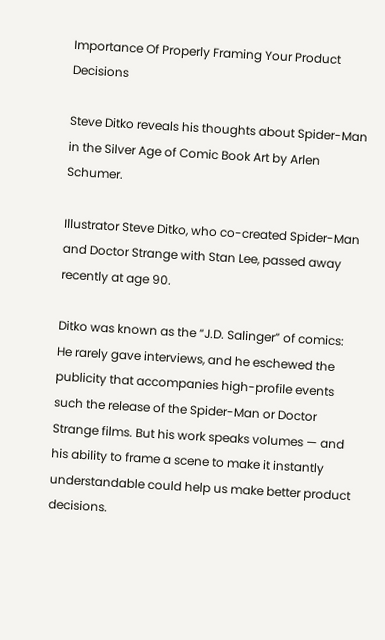Importance Of Properly Framing Your Product Decisions

Steve Ditko reveals his thoughts about Spider-Man in the Silver Age of Comic Book Art by Arlen Schumer.

Illustrator Steve Ditko, who co-created Spider-Man and Doctor Strange with Stan Lee, passed away recently at age 90.

Ditko was known as the “J.D. Salinger” of comics: He rarely gave interviews, and he eschewed the publicity that accompanies high-profile events such the release of the Spider-Man or Doctor Strange films. But his work speaks volumes — and his ability to frame a scene to make it instantly understandable could help us make better product decisions.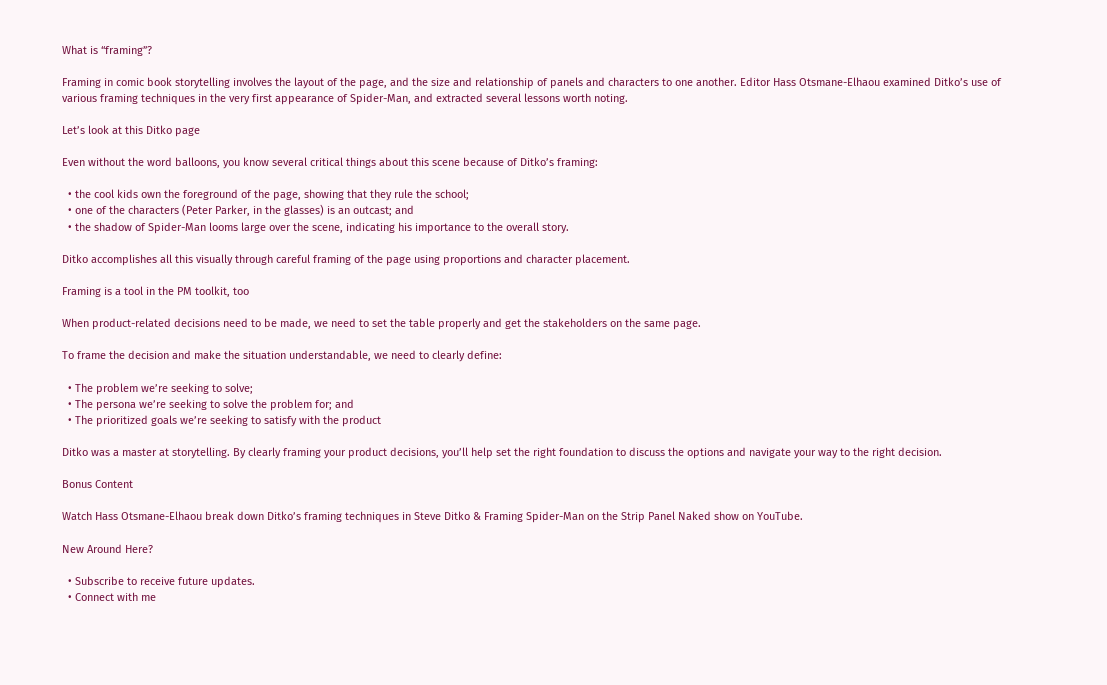What is “framing”?

Framing in comic book storytelling involves the layout of the page, and the size and relationship of panels and characters to one another. Editor Hass Otsmane-Elhaou examined Ditko’s use of various framing techniques in the very first appearance of Spider-Man, and extracted several lessons worth noting.

Let’s look at this Ditko page

Even without the word balloons, you know several critical things about this scene because of Ditko’s framing:

  • the cool kids own the foreground of the page, showing that they rule the school;
  • one of the characters (Peter Parker, in the glasses) is an outcast; and
  • the shadow of Spider-Man looms large over the scene, indicating his importance to the overall story.

Ditko accomplishes all this visually through careful framing of the page using proportions and character placement.

Framing is a tool in the PM toolkit, too

When product-related decisions need to be made, we need to set the table properly and get the stakeholders on the same page.

To frame the decision and make the situation understandable, we need to clearly define:

  • The problem we’re seeking to solve;
  • The persona we’re seeking to solve the problem for; and
  • The prioritized goals we’re seeking to satisfy with the product

Ditko was a master at storytelling. By clearly framing your product decisions, you’ll help set the right foundation to discuss the options and navigate your way to the right decision.

Bonus Content

Watch Hass Otsmane-Elhaou break down Ditko’s framing techniques in Steve Ditko & Framing Spider-Man on the Strip Panel Naked show on YouTube.

New Around Here?

  • Subscribe to receive future updates.
  • Connect with me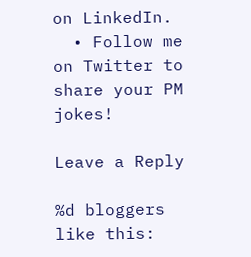on LinkedIn.
  • Follow me on Twitter to share your PM jokes!

Leave a Reply

%d bloggers like this: